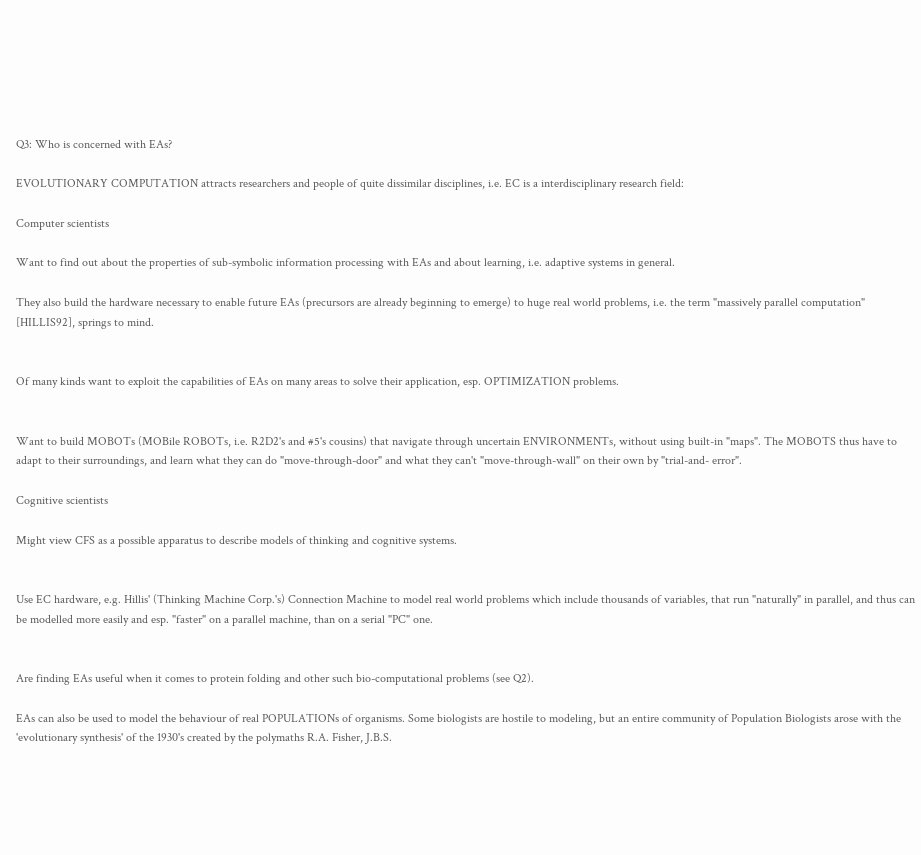Q3: Who is concerned with EAs?

EVOLUTIONARY COMPUTATION attracts researchers and people of quite dissimilar disciplines, i.e. EC is a interdisciplinary research field:

Computer scientists

Want to find out about the properties of sub-symbolic information processing with EAs and about learning, i.e. adaptive systems in general.

They also build the hardware necessary to enable future EAs (precursors are already beginning to emerge) to huge real world problems, i.e. the term "massively parallel computation" [HILLIS92], springs to mind.


Of many kinds want to exploit the capabilities of EAs on many areas to solve their application, esp. OPTIMIZATION problems.


Want to build MOBOTs (MOBile ROBOTs, i.e. R2D2's and #5's cousins) that navigate through uncertain ENVIRONMENTs, without using built-in "maps". The MOBOTS thus have to adapt to their surroundings, and learn what they can do "move-through-door" and what they can't "move-through-wall" on their own by "trial-and- error".

Cognitive scientists

Might view CFS as a possible apparatus to describe models of thinking and cognitive systems.


Use EC hardware, e.g. Hillis' (Thinking Machine Corp.'s) Connection Machine to model real world problems which include thousands of variables, that run "naturally" in parallel, and thus can be modelled more easily and esp. "faster" on a parallel machine, than on a serial "PC" one.


Are finding EAs useful when it comes to protein folding and other such bio-computational problems (see Q2).

EAs can also be used to model the behaviour of real POPULATIONs of organisms. Some biologists are hostile to modeling, but an entire community of Population Biologists arose with the 'evolutionary synthesis' of the 1930's created by the polymaths R.A. Fisher, J.B.S.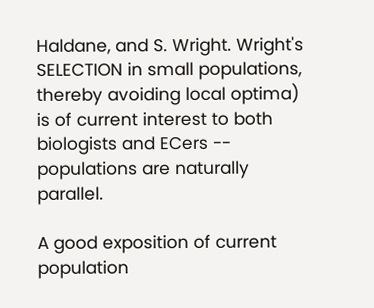Haldane, and S. Wright. Wright's SELECTION in small populations, thereby avoiding local optima) is of current interest to both biologists and ECers -- populations are naturally parallel.

A good exposition of current population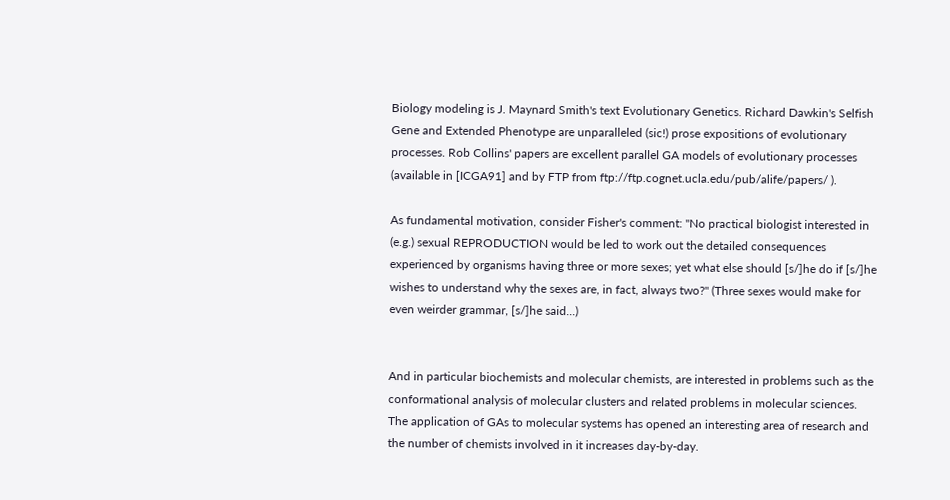Biology modeling is J. Maynard Smith's text Evolutionary Genetics. Richard Dawkin's Selfish Gene and Extended Phenotype are unparalleled (sic!) prose expositions of evolutionary processes. Rob Collins' papers are excellent parallel GA models of evolutionary processes (available in [ICGA91] and by FTP from ftp://ftp.cognet.ucla.edu/pub/alife/papers/ ).

As fundamental motivation, consider Fisher's comment: "No practical biologist interested in (e.g.) sexual REPRODUCTION would be led to work out the detailed consequences experienced by organisms having three or more sexes; yet what else should [s/]he do if [s/]he wishes to understand why the sexes are, in fact, always two?" (Three sexes would make for even weirder grammar, [s/]he said...)


And in particular biochemists and molecular chemists, are interested in problems such as the conformational analysis of molecular clusters and related problems in molecular sciences. The application of GAs to molecular systems has opened an interesting area of research and the number of chemists involved in it increases day-by-day.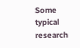Some typical research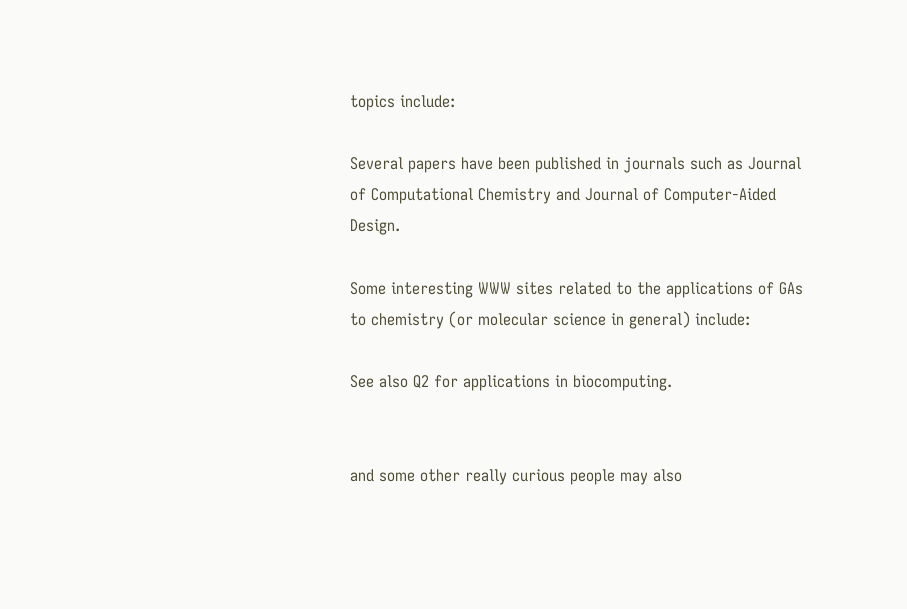topics include:

Several papers have been published in journals such as Journal of Computational Chemistry and Journal of Computer-Aided Design.

Some interesting WWW sites related to the applications of GAs to chemistry (or molecular science in general) include:

See also Q2 for applications in biocomputing.


and some other really curious people may also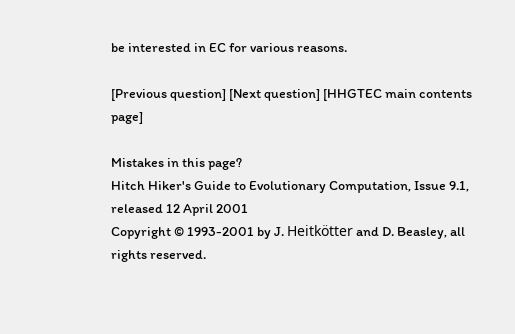be interested in EC for various reasons.

[Previous question] [Next question] [HHGTEC main contents page]

Mistakes in this page?
Hitch Hiker's Guide to Evolutionary Computation, Issue 9.1, released 12 April 2001
Copyright © 1993-2001 by J. Heitkötter and D. Beasley, all rights reserved.